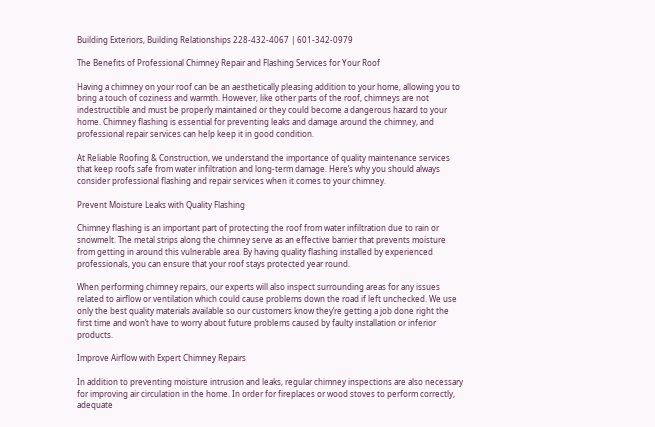Building Exteriors, Building Relationships 228-432-4067 | 601-342-0979

The Benefits of Professional Chimney Repair and Flashing Services for Your Roof

Having a chimney on your roof can be an aesthetically pleasing addition to your home, allowing you to bring a touch of coziness and warmth. However, like other parts of the roof, chimneys are not indestructible and must be properly maintained or they could become a dangerous hazard to your home. Chimney flashing is essential for preventing leaks and damage around the chimney, and professional repair services can help keep it in good condition.

At Reliable Roofing & Construction, we understand the importance of quality maintenance services that keep roofs safe from water infiltration and long-term damage. Here’s why you should always consider professional flashing and repair services when it comes to your chimney.

Prevent Moisture Leaks with Quality Flashing

Chimney flashing is an important part of protecting the roof from water infiltration due to rain or snowmelt. The metal strips along the chimney serve as an effective barrier that prevents moisture from getting in around this vulnerable area. By having quality flashing installed by experienced professionals, you can ensure that your roof stays protected year round.

When performing chimney repairs, our experts will also inspect surrounding areas for any issues related to airflow or ventilation which could cause problems down the road if left unchecked. We use only the best quality materials available so our customers know they’re getting a job done right the first time and won’t have to worry about future problems caused by faulty installation or inferior products.

Improve Airflow with Expert Chimney Repairs

In addition to preventing moisture intrusion and leaks, regular chimney inspections are also necessary for improving air circulation in the home. In order for fireplaces or wood stoves to perform correctly, adequate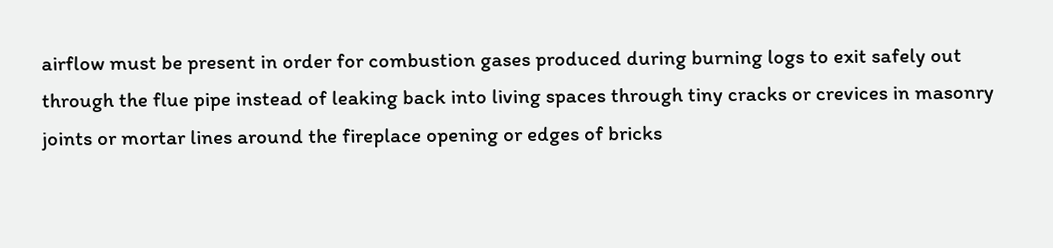airflow must be present in order for combustion gases produced during burning logs to exit safely out through the flue pipe instead of leaking back into living spaces through tiny cracks or crevices in masonry joints or mortar lines around the fireplace opening or edges of bricks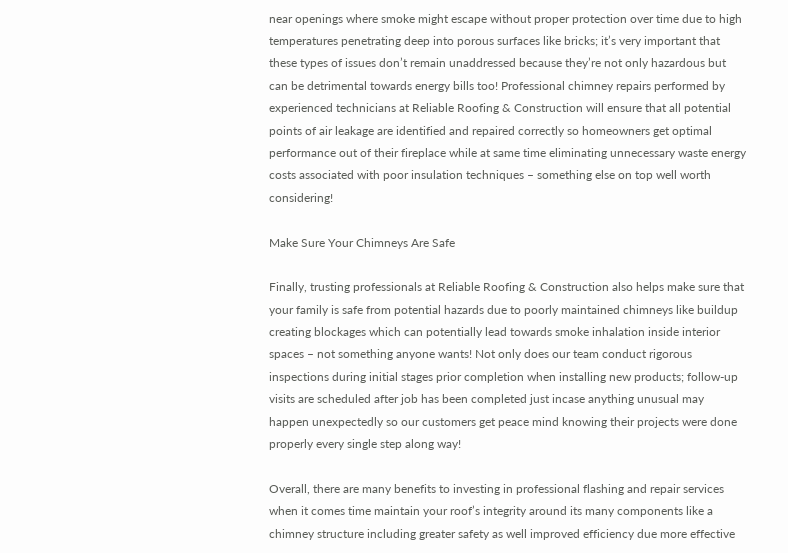near openings where smoke might escape without proper protection over time due to high temperatures penetrating deep into porous surfaces like bricks; it’s very important that these types of issues don’t remain unaddressed because they’re not only hazardous but can be detrimental towards energy bills too! Professional chimney repairs performed by experienced technicians at Reliable Roofing & Construction will ensure that all potential points of air leakage are identified and repaired correctly so homeowners get optimal performance out of their fireplace while at same time eliminating unnecessary waste energy costs associated with poor insulation techniques – something else on top well worth considering!

Make Sure Your Chimneys Are Safe

Finally, trusting professionals at Reliable Roofing & Construction also helps make sure that your family is safe from potential hazards due to poorly maintained chimneys like buildup creating blockages which can potentially lead towards smoke inhalation inside interior spaces – not something anyone wants! Not only does our team conduct rigorous inspections during initial stages prior completion when installing new products; follow-up visits are scheduled after job has been completed just incase anything unusual may happen unexpectedly so our customers get peace mind knowing their projects were done properly every single step along way!

Overall, there are many benefits to investing in professional flashing and repair services when it comes time maintain your roof’s integrity around its many components like a chimney structure including greater safety as well improved efficiency due more effective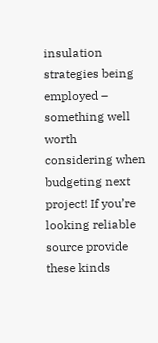insulation strategies being employed – something well worth considering when budgeting next project! If you’re looking reliable source provide these kinds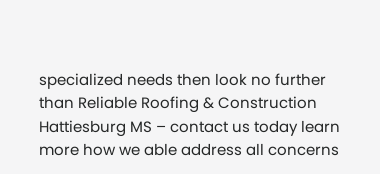specialized needs then look no further than Reliable Roofing & Construction Hattiesburg MS – contact us today learn more how we able address all concerns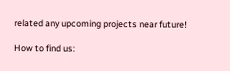related any upcoming projects near future!

How to find us: